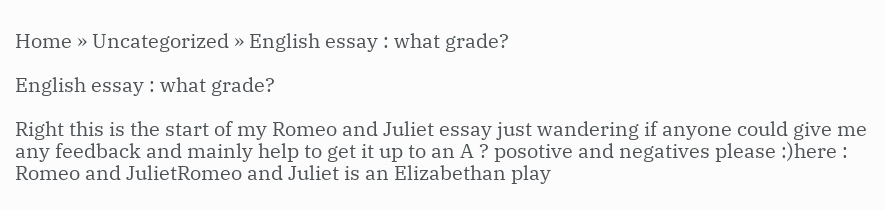Home » Uncategorized » English essay : what grade?

English essay : what grade?

Right this is the start of my Romeo and Juliet essay just wandering if anyone could give me any feedback and mainly help to get it up to an A ? posotive and negatives please :)here : Romeo and JulietRomeo and Juliet is an Elizabethan play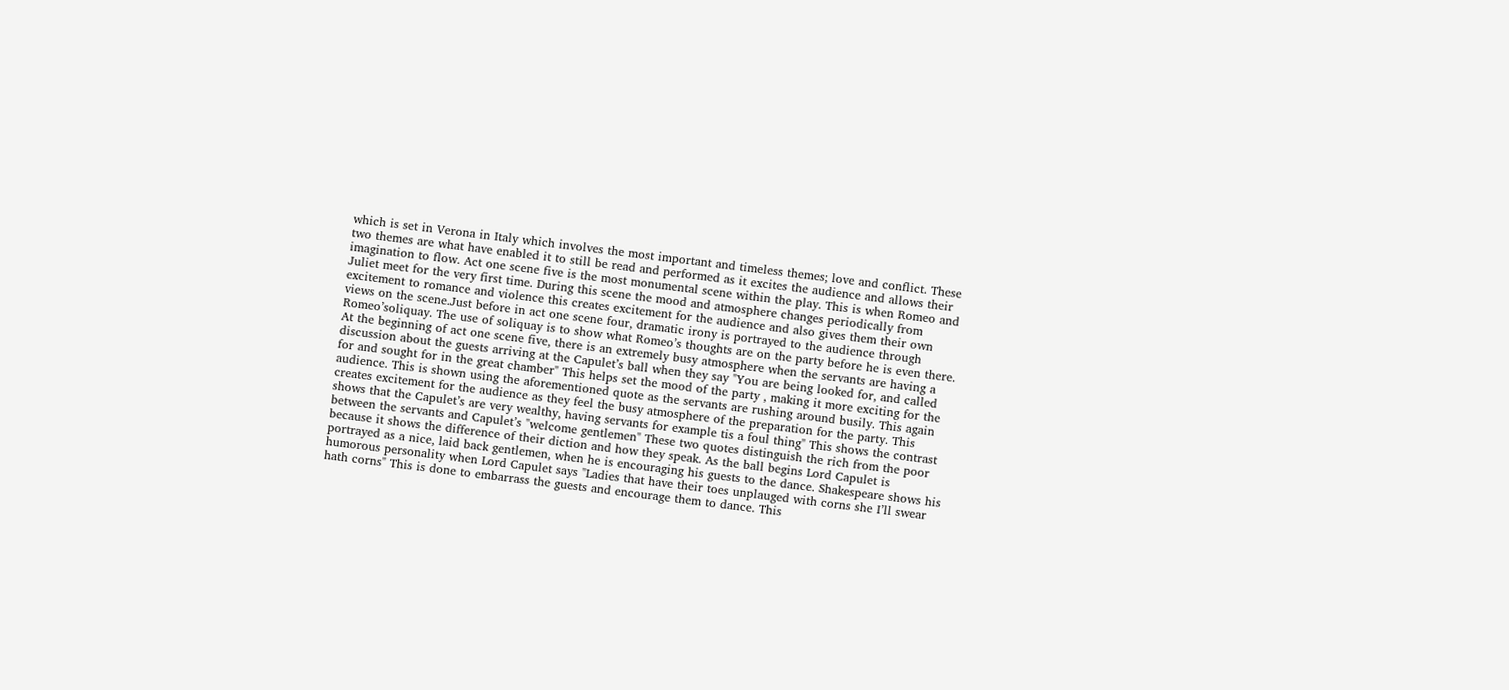which is set in Verona in Italy which involves the most important and timeless themes; love and conflict. These two themes are what have enabled it to still be read and performed as it excites the audience and allows their imagination to flow. Act one scene five is the most monumental scene within the play. This is when Romeo and Juliet meet for the very first time. During this scene the mood and atmosphere changes periodically from excitement to romance and violence this creates excitement for the audience and also gives them their own views on the scene.Just before in act one scene four, dramatic irony is portrayed to the audience through Romeo’soliquay. The use of soliquay is to show what Romeo’s thoughts are on the party before he is even there. At the beginning of act one scene five, there is an extremely busy atmosphere when the servants are having a discussion about the guests arriving at the Capulet’s ball when they say "You are being looked for, and called for and sought for in the great chamber" This helps set the mood of the party , making it more exciting for the audience. This is shown using the aforementioned quote as the servants are rushing around busily. This again creates excitement for the audience as they feel the busy atmosphere of the preparation for the party. This shows that the Capulet’s are very wealthy, having servants for example tis a foul thing" This shows the contrast between the servants and Capulet’s "welcome gentlemen" These two quotes distinguish the rich from the poor because it shows the difference of their diction and how they speak. As the ball begins Lord Capulet is portrayed as a nice, laid back gentlemen, when he is encouraging his guests to the dance. Shakespeare shows his humorous personality when Lord Capulet says "Ladies that have their toes unplauged with corns she I’ll swear hath corns" This is done to embarrass the guests and encourage them to dance. This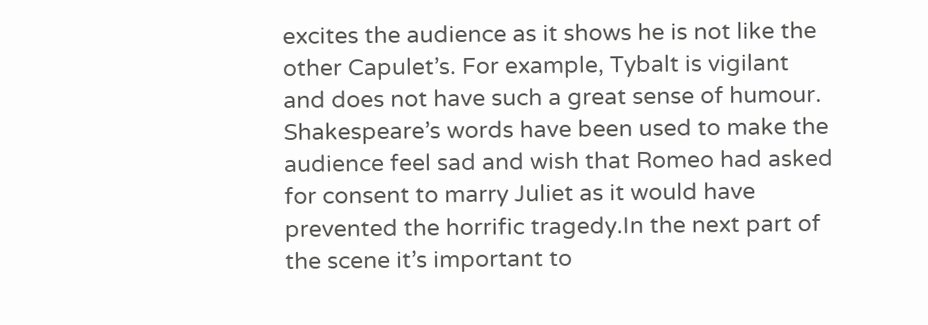excites the audience as it shows he is not like the other Capulet’s. For example, Tybalt is vigilant and does not have such a great sense of humour. Shakespeare’s words have been used to make the audience feel sad and wish that Romeo had asked for consent to marry Juliet as it would have prevented the horrific tragedy.In the next part of the scene it’s important to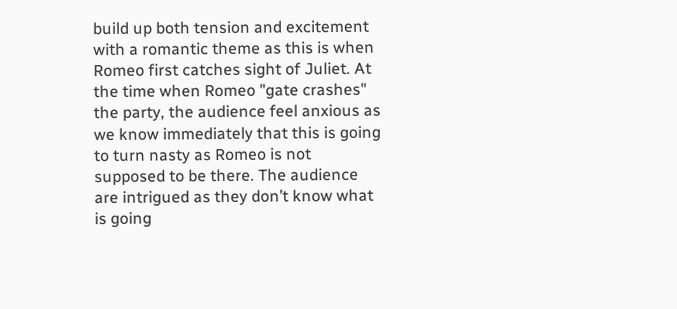build up both tension and excitement with a romantic theme as this is when Romeo first catches sight of Juliet. At the time when Romeo "gate crashes" the party, the audience feel anxious as we know immediately that this is going to turn nasty as Romeo is not supposed to be there. The audience are intrigued as they don’t know what is going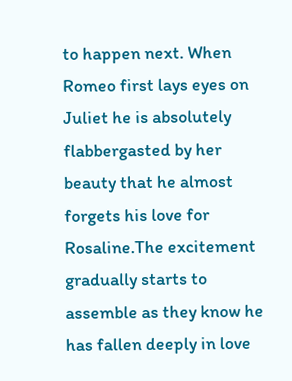to happen next. When Romeo first lays eyes on Juliet he is absolutely flabbergasted by her beauty that he almost forgets his love for Rosaline.The excitement gradually starts to assemble as they know he has fallen deeply in love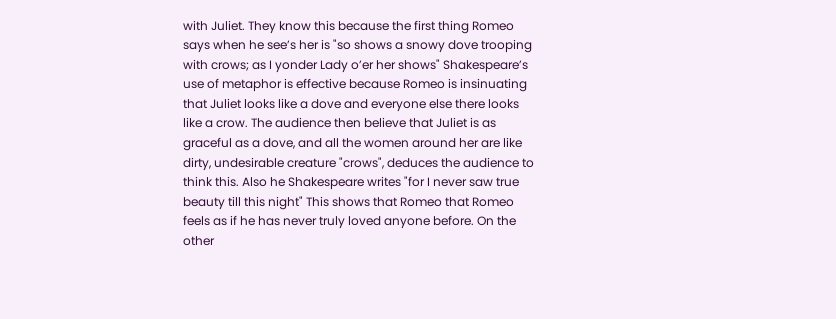with Juliet. They know this because the first thing Romeo says when he see’s her is "so shows a snowy dove trooping with crows; as I yonder Lady o’er her shows" Shakespeare’s use of metaphor is effective because Romeo is insinuating that Juliet looks like a dove and everyone else there looks like a crow. The audience then believe that Juliet is as graceful as a dove, and all the women around her are like dirty, undesirable creature "crows", deduces the audience to think this. Also he Shakespeare writes "for I never saw true beauty till this night" This shows that Romeo that Romeo feels as if he has never truly loved anyone before. On the other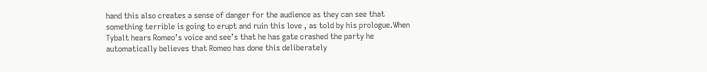hand this also creates a sense of danger for the audience as they can see that something terrible is going to erupt and ruin this love , as told by his prologue.When Tybalt hears Romeo’s voice and see’s that he has gate crashed the party he automatically believes that Romeo has done this deliberately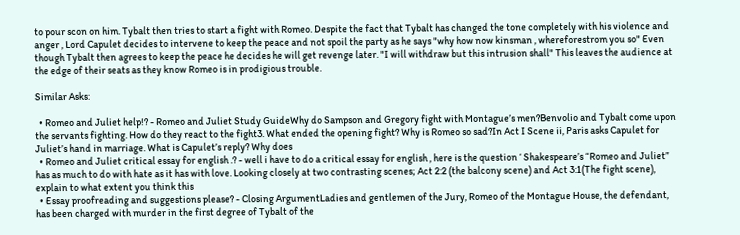to pour scon on him. Tybalt then tries to start a fight with Romeo. Despite the fact that Tybalt has changed the tone completely with his violence and anger , Lord Capulet decides to intervene to keep the peace and not spoil the party as he says "why how now kinsman , whereforestrom you so" Even though Tybalt then agrees to keep the peace he decides he will get revenge later. "I will withdraw but this intrusion shall" This leaves the audience at the edge of their seats as they know Romeo is in prodigious trouble.

Similar Asks:

  • Romeo and Juliet help!? - Romeo and Juliet Study GuideWhy do Sampson and Gregory fight with Montague’s men?Benvolio and Tybalt come upon the servants fighting. How do they react to the fight3. What ended the opening fight? Why is Romeo so sad?In Act I Scene ii, Paris asks Capulet for Juliet’s hand in marriage. What is Capulet’s reply? Why does
  • Romeo and Juliet critical essay for english .? - well i have to do a critical essay for english , here is the question ‘ Shakespeare’s “Romeo and Juliet” has as much to do with hate as it has with love. Looking closely at two contrasting scenes; Act 2:2 (the balcony scene) and Act 3:1(The fight scene), explain to what extent you think this
  • Essay proofreading and suggestions please? - Closing ArgumentLadies and gentlemen of the Jury, Romeo of the Montague House, the defendant, has been charged with murder in the first degree of Tybalt of the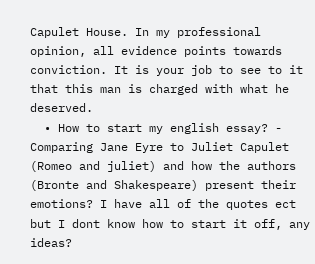Capulet House. In my professional opinion, all evidence points towards conviction. It is your job to see to it that this man is charged with what he deserved.
  • How to start my english essay? - Comparing Jane Eyre to Juliet Capulet (Romeo and juliet) and how the authors (Bronte and Shakespeare) present their emotions? I have all of the quotes ect but I dont know how to start it off, any ideas?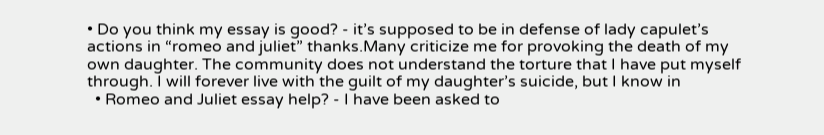• Do you think my essay is good? - it’s supposed to be in defense of lady capulet’s actions in “romeo and juliet” thanks.Many criticize me for provoking the death of my own daughter. The community does not understand the torture that I have put myself through. I will forever live with the guilt of my daughter’s suicide, but I know in
  • Romeo and Juliet essay help? - I have been asked to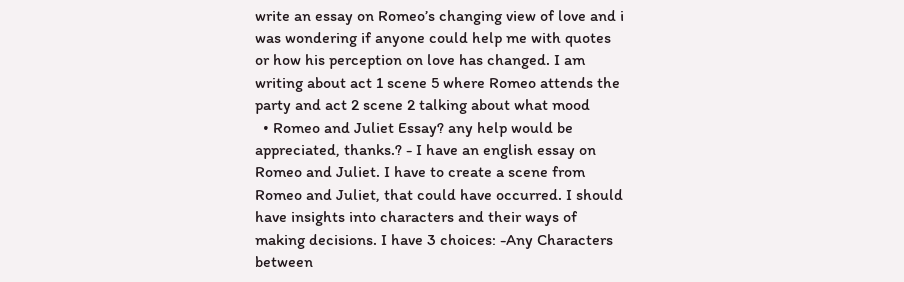write an essay on Romeo’s changing view of love and i was wondering if anyone could help me with quotes or how his perception on love has changed. I am writing about act 1 scene 5 where Romeo attends the party and act 2 scene 2 talking about what mood
  • Romeo and Juliet Essay? any help would be appreciated, thanks.? - I have an english essay on Romeo and Juliet. I have to create a scene from Romeo and Juliet, that could have occurred. I should have insights into characters and their ways of making decisions. I have 3 choices: -Any Characters between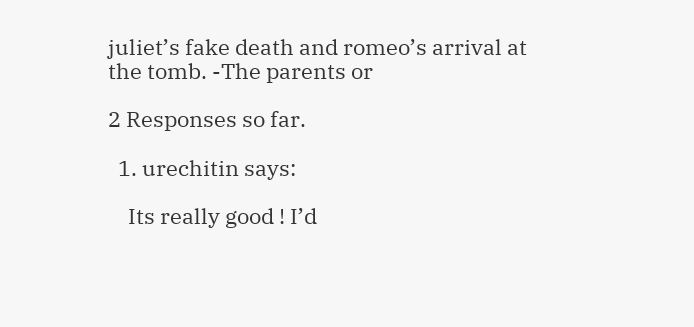juliet’s fake death and romeo’s arrival at the tomb. -The parents or

2 Responses so far.

  1. urechitin says:

    Its really good ! I’d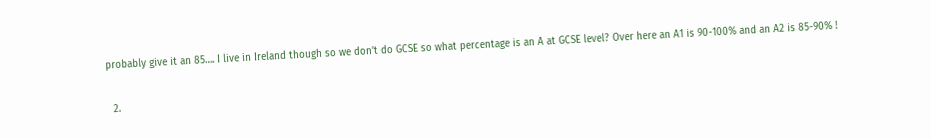probably give it an 85…. I live in Ireland though so we don’t do GCSE so what percentage is an A at GCSE level? Over here an A1 is 90-100% and an A2 is 85-90% !

  2.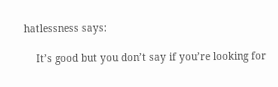hatlessness says:

    It’s good but you don’t say if you’re looking for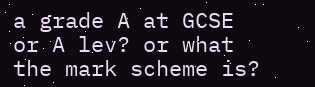a grade A at GCSE or A lev? or what the mark scheme is?